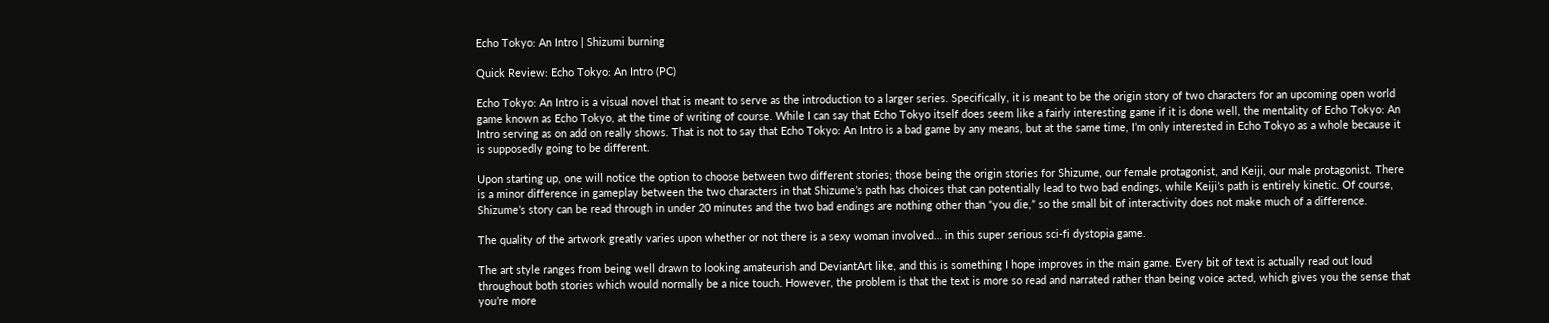Echo Tokyo: An Intro | Shizumi burning

Quick Review: Echo Tokyo: An Intro (PC)

Echo Tokyo: An Intro is a visual novel that is meant to serve as the introduction to a larger series. Specifically, it is meant to be the origin story of two characters for an upcoming open world game known as Echo Tokyo, at the time of writing of course. While I can say that Echo Tokyo itself does seem like a fairly interesting game if it is done well, the mentality of Echo Tokyo: An Intro serving as on add on really shows. That is not to say that Echo Tokyo: An Intro is a bad game by any means, but at the same time, I’m only interested in Echo Tokyo as a whole because it is supposedly going to be different.

Upon starting up, one will notice the option to choose between two different stories; those being the origin stories for Shizume, our female protagonist, and Keiji, our male protagonist. There is a minor difference in gameplay between the two characters in that Shizume’s path has choices that can potentially lead to two bad endings, while Keiji’s path is entirely kinetic. Of course, Shizume’s story can be read through in under 20 minutes and the two bad endings are nothing other than “you die,” so the small bit of interactivity does not make much of a difference.

The quality of the artwork greatly varies upon whether or not there is a sexy woman involved… in this super serious sci-fi dystopia game.

The art style ranges from being well drawn to looking amateurish and DeviantArt like, and this is something I hope improves in the main game. Every bit of text is actually read out loud throughout both stories which would normally be a nice touch. However, the problem is that the text is more so read and narrated rather than being voice acted, which gives you the sense that you’re more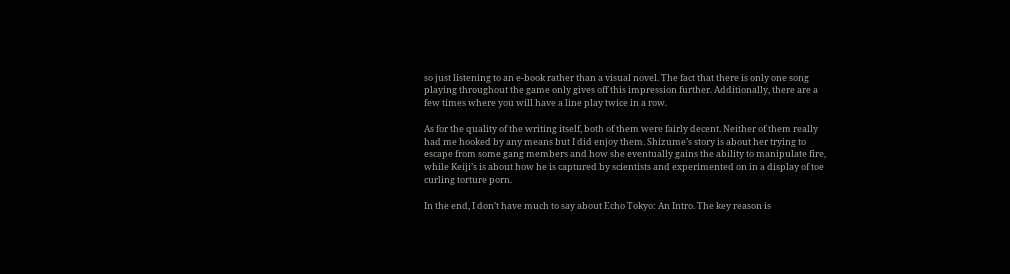so just listening to an e-book rather than a visual novel. The fact that there is only one song playing throughout the game only gives off this impression further. Additionally, there are a few times where you will have a line play twice in a row.

As for the quality of the writing itself, both of them were fairly decent. Neither of them really had me hooked by any means but I did enjoy them. Shizume’s story is about her trying to escape from some gang members and how she eventually gains the ability to manipulate fire, while Keiji’s is about how he is captured by scientists and experimented on in a display of toe curling torture porn.

In the end, I don’t have much to say about Echo Tokyo: An Intro. The key reason is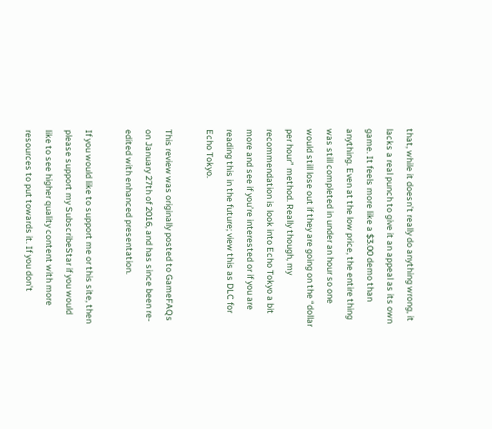that, while it doesn’t really do anything wrong, it lacks a real punch to give it an appeal as its own game. It feels more like a $3.00 demo than anything. Even at the low price, the entire thing was still completed in under an hour so one would still lose out if they are going on the “dollar per hour” method. Really though, my recommendation is look into Echo Tokyo a bit more and see if you’re interested or if you are reading this in the future; view this as DLC for Echo Tokyo.

This review was originally posted to GameFAQs on January 27th of 2016, and has since been re-edited with enhanced presentation.

If you would like to support me or this site, then please support my SubscribeStar if you would like to see higher quality content with more resources to put towards it. If you don’t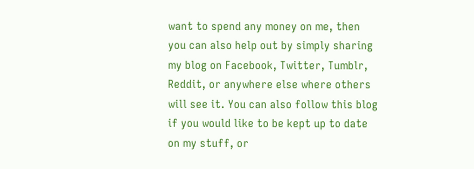want to spend any money on me, then you can also help out by simply sharing my blog on Facebook, Twitter, Tumblr, Reddit, or anywhere else where others will see it. You can also follow this blog if you would like to be kept up to date on my stuff, or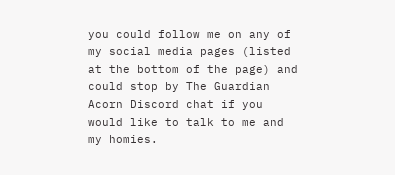you could follow me on any of my social media pages (listed at the bottom of the page) and could stop by The Guardian Acorn Discord chat if you would like to talk to me and my homies.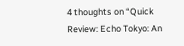4 thoughts on “Quick Review: Echo Tokyo: An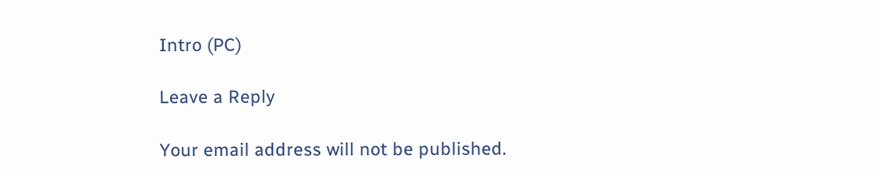Intro (PC)

Leave a Reply

Your email address will not be published.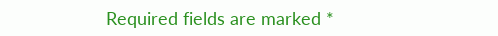Required fields are marked *